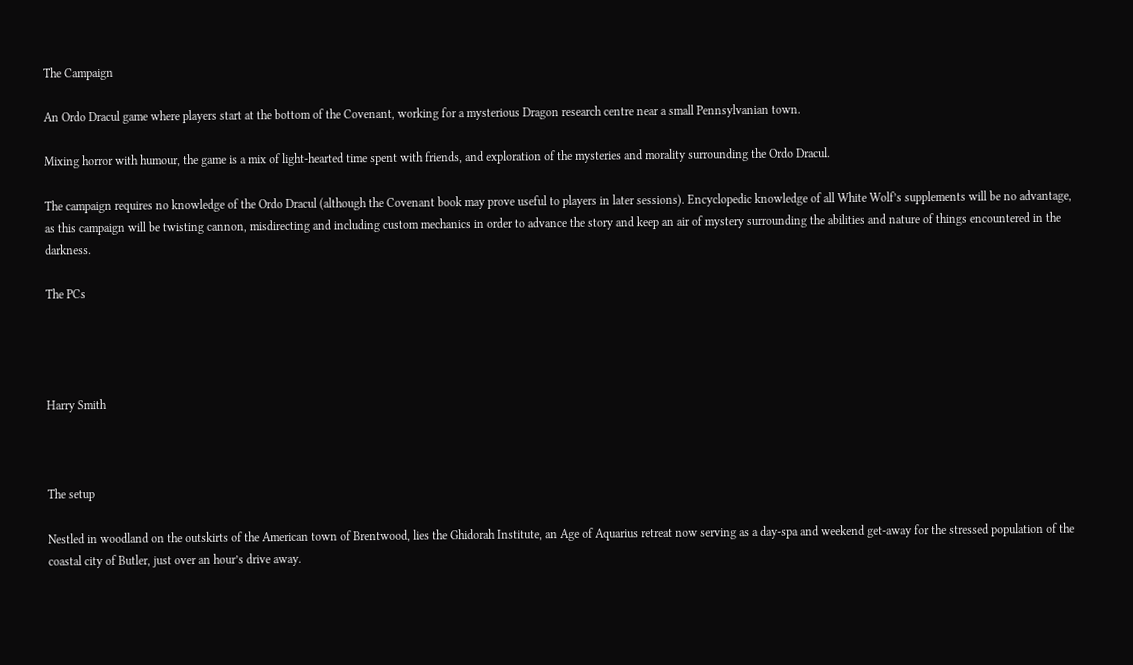The Campaign

An Ordo Dracul game where players start at the bottom of the Covenant, working for a mysterious Dragon research centre near a small Pennsylvanian town.

Mixing horror with humour, the game is a mix of light-hearted time spent with friends, and exploration of the mysteries and morality surrounding the Ordo Dracul.

The campaign requires no knowledge of the Ordo Dracul (although the Covenant book may prove useful to players in later sessions). Encyclopedic knowledge of all White Wolf’s supplements will be no advantage, as this campaign will be twisting cannon, misdirecting and including custom mechanics in order to advance the story and keep an air of mystery surrounding the abilities and nature of things encountered in the darkness.

The PCs




Harry Smith



The setup

Nestled in woodland on the outskirts of the American town of Brentwood, lies the Ghidorah Institute, an Age of Aquarius retreat now serving as a day-spa and weekend get-away for the stressed population of the coastal city of Butler, just over an hour’s drive away.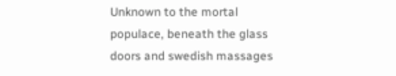Unknown to the mortal populace, beneath the glass doors and swedish massages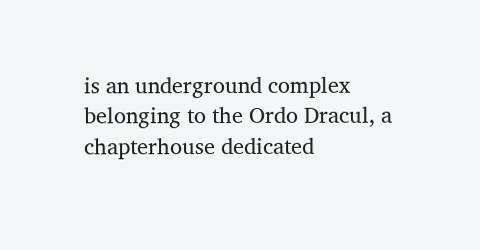is an underground complex belonging to the Ordo Dracul, a chapterhouse dedicated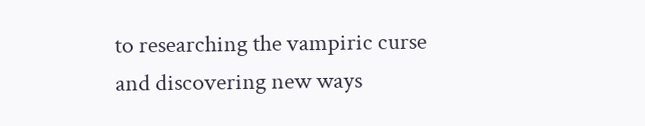to researching the vampiric curse and discovering new ways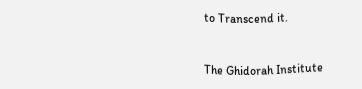to Transcend it.



The Ghidorah Institute